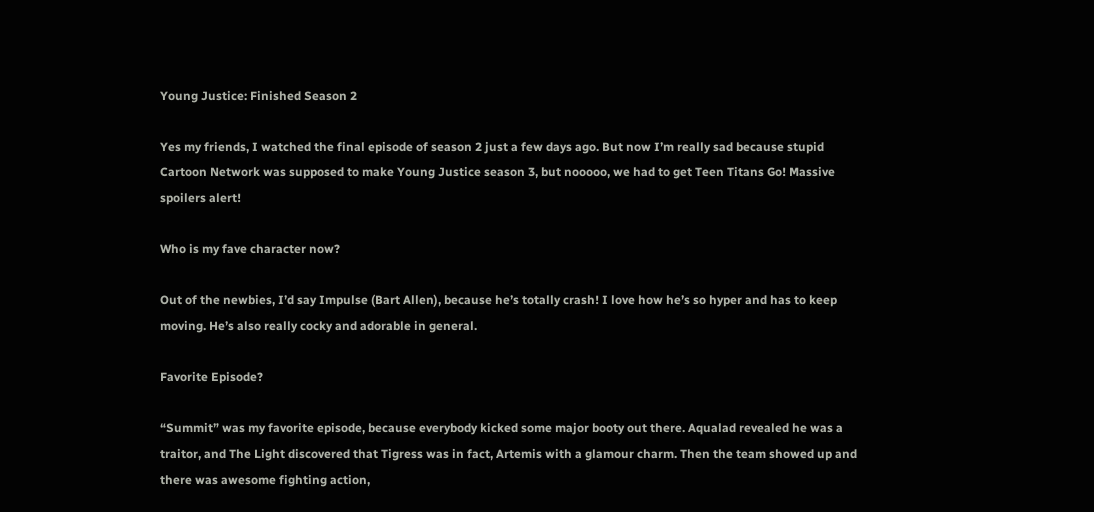Young Justice: Finished Season 2

Yes my friends, I watched the final episode of season 2 just a few days ago. But now I’m really sad because stupid Cartoon Network was supposed to make Young Justice season 3, but nooooo, we had to get Teen Titans Go! Massive spoilers alert!

Who is my fave character now?

Out of the newbies, I’d say Impulse (Bart Allen), because he’s totally crash! I love how he’s so hyper and has to keep moving. He’s also really cocky and adorable in general.

Favorite Episode?

“Summit” was my favorite episode, because everybody kicked some major booty out there. Aqualad revealed he was a traitor, and The Light discovered that Tigress was in fact, Artemis with a glamour charm. Then the team showed up and there was awesome fighting action,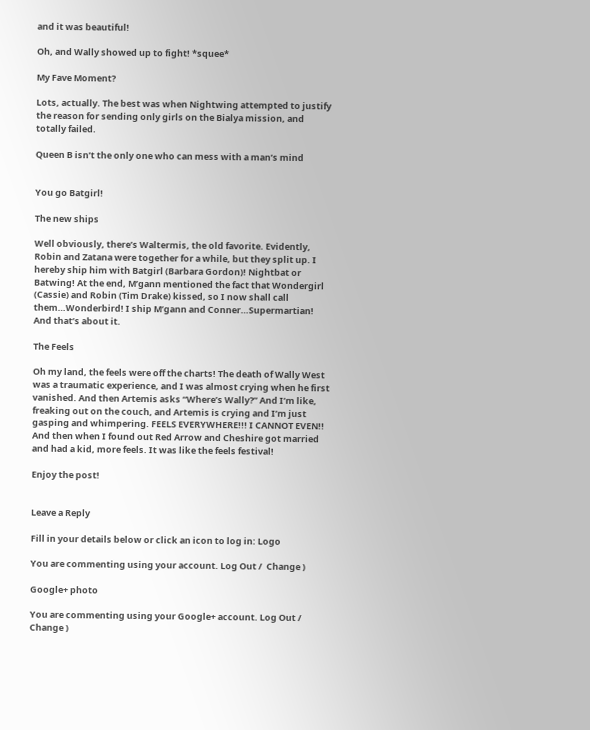and it was beautiful!

Oh, and Wally showed up to fight! *squee*

My Fave Moment?

Lots, actually. The best was when Nightwing attempted to justify the reason for sending only girls on the Bialya mission, and totally failed.

Queen B isn’t the only one who can mess with a man’s mind


You go Batgirl!

The new ships

Well obviously, there’s Waltermis, the old favorite. Evidently, Robin and Zatana were together for a while, but they split up. I hereby ship him with Batgirl (Barbara Gordon)! Nightbat or Batwing! At the end, M’gann mentioned the fact that Wondergirl (Cassie) and Robin (Tim Drake) kissed, so I now shall call them…Wonderbird! I ship M’gann and Conner…Supermartian! And that’s about it.

The Feels

Oh my land, the feels were off the charts! The death of Wally West was a traumatic experience, and I was almost crying when he first vanished. And then Artemis asks “Where’s Wally?” And I’m like, freaking out on the couch, and Artemis is crying and I’m just gasping and whimpering. FEELS EVERYWHERE!!! I CANNOT EVEN!! And then when I found out Red Arrow and Cheshire got married and had a kid, more feels. It was like the feels festival!

Enjoy the post!


Leave a Reply

Fill in your details below or click an icon to log in: Logo

You are commenting using your account. Log Out /  Change )

Google+ photo

You are commenting using your Google+ account. Log Out /  Change )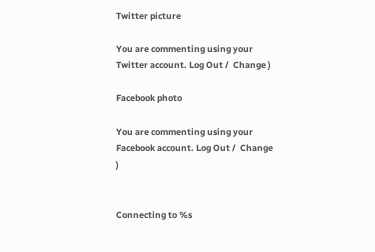Twitter picture

You are commenting using your Twitter account. Log Out /  Change )

Facebook photo

You are commenting using your Facebook account. Log Out /  Change )


Connecting to %s